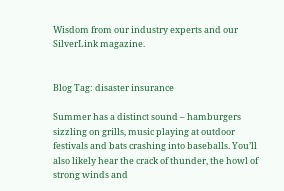Wisdom from our industry experts and our SilverLink magazine.


Blog Tag: disaster insurance

Summer has a distinct sound – hamburgers sizzling on grills, music playing at outdoor festivals and bats crashing into baseballs. You’ll also likely hear the crack of thunder, the howl of strong winds and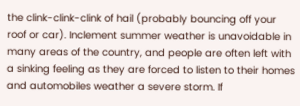the clink-clink-clink of hail (probably bouncing off your roof or car). Inclement summer weather is unavoidable in many areas of the country, and people are often left with a sinking feeling as they are forced to listen to their homes and automobiles weather a severe storm. If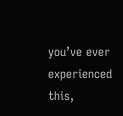you’ve ever experienced this,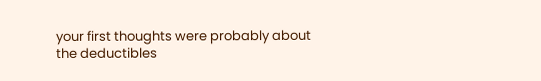your first thoughts were probably about the deductibles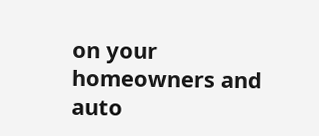on your homeowners and auto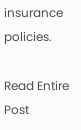insurance policies.

Read Entire Post